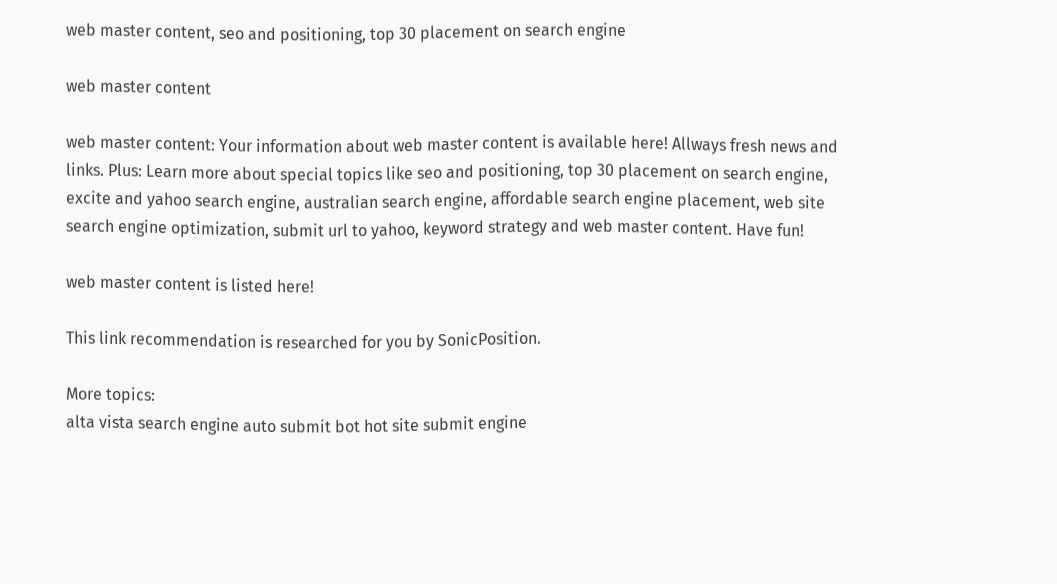web master content, seo and positioning, top 30 placement on search engine

web master content

web master content: Your information about web master content is available here! Allways fresh news and links. Plus: Learn more about special topics like seo and positioning, top 30 placement on search engine, excite and yahoo search engine, australian search engine, affordable search engine placement, web site search engine optimization, submit url to yahoo, keyword strategy and web master content. Have fun!

web master content is listed here!

This link recommendation is researched for you by SonicPosition.

More topics:
alta vista search engine auto submit bot hot site submit engine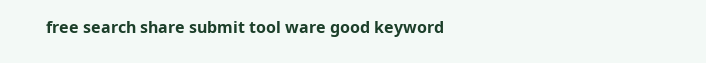free search share submit tool ware good keyword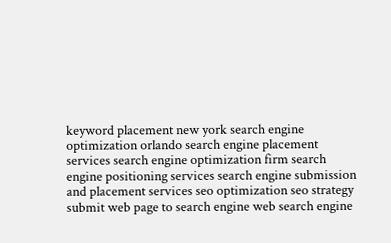keyword placement new york search engine optimization orlando search engine placement services search engine optimization firm search engine positioning services search engine submission and placement services seo optimization seo strategy submit web page to search engine web search engine